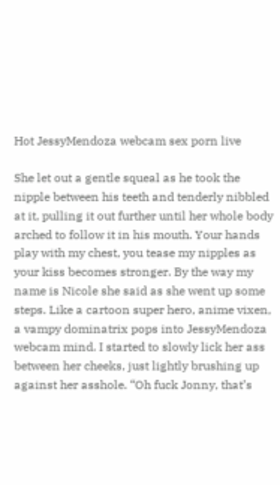Hot JessyMendoza webcam sex porn live

She let out a gentle squeal as he took the nipple between his teeth and tenderly nibbled at it, pulling it out further until her whole body arched to follow it in his mouth. Your hands play with my chest, you tease my nipples as your kiss becomes stronger. By the way my name is Nicole she said as she went up some steps. Like a cartoon super hero, anime vixen, a vampy dominatrix pops into JessyMendoza webcam mind. I started to slowly lick her ass between her cheeks, just lightly brushing up against her asshole. “Oh fuck Jonny, that’s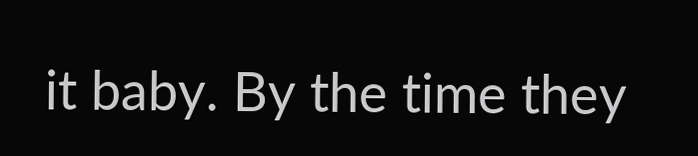it baby. By the time they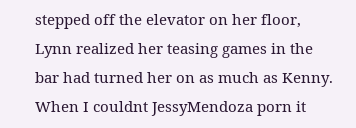stepped off the elevator on her floor, Lynn realized her teasing games in the bar had turned her on as much as Kenny. When I couldnt JessyMendoza porn it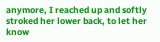anymore, I reached up and softly stroked her lower back, to let her know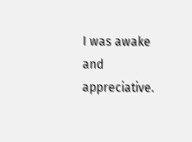I was awake and appreciative.